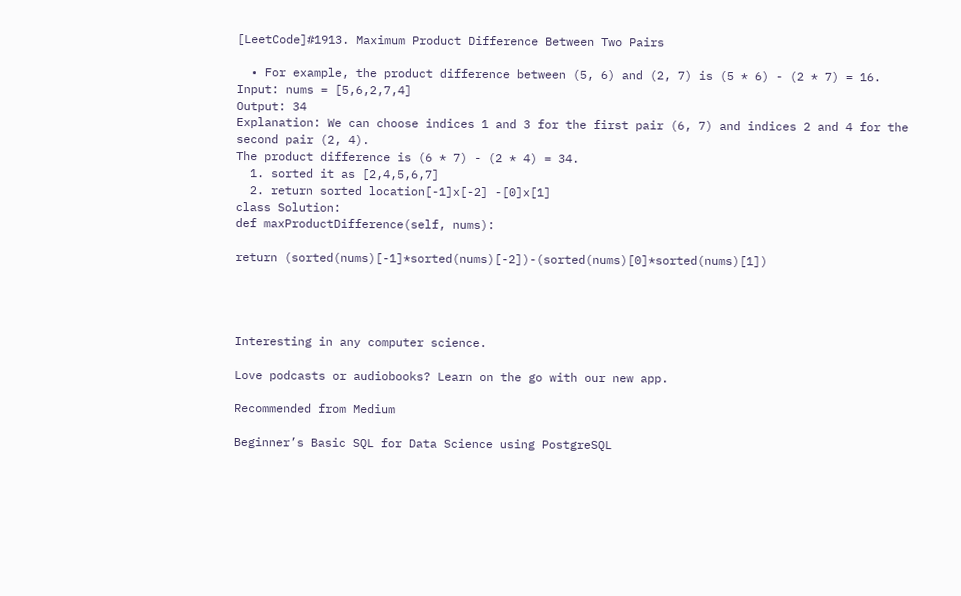[LeetCode]#1913. Maximum Product Difference Between Two Pairs

  • For example, the product difference between (5, 6) and (2, 7) is (5 * 6) - (2 * 7) = 16.
Input: nums = [5,6,2,7,4]
Output: 34
Explanation: We can choose indices 1 and 3 for the first pair (6, 7) and indices 2 and 4 for the second pair (2, 4).
The product difference is (6 * 7) - (2 * 4) = 34.
  1. sorted it as [2,4,5,6,7]
  2. return sorted location[-1]x[-2] -[0]x[1]
class Solution:
def maxProductDifference(self, nums):

return (sorted(nums)[-1]*sorted(nums)[-2])-(sorted(nums)[0]*sorted(nums)[1])




Interesting in any computer science.

Love podcasts or audiobooks? Learn on the go with our new app.

Recommended from Medium

Beginner’s Basic SQL for Data Science using PostgreSQL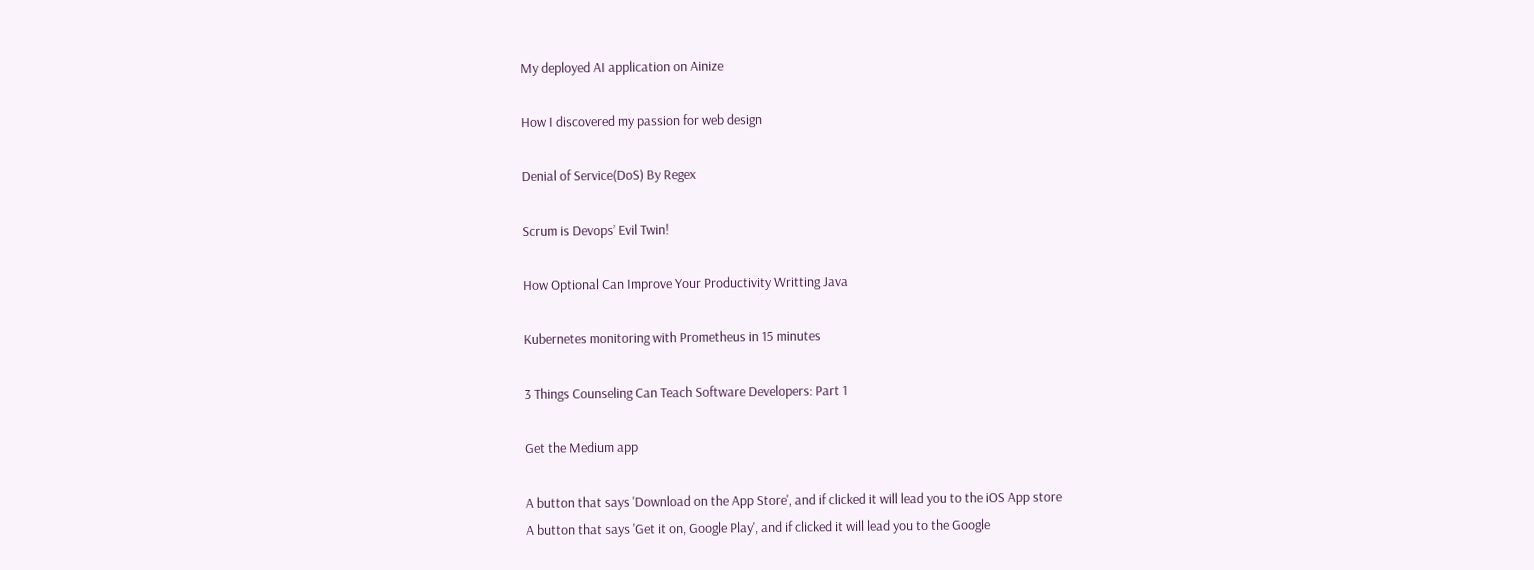My deployed AI application on Ainize

How I discovered my passion for web design

Denial of Service(DoS) By Regex

Scrum is Devops’ Evil Twin!

How Optional Can Improve Your Productivity Writting Java

Kubernetes monitoring with Prometheus in 15 minutes

3 Things Counseling Can Teach Software Developers: Part 1

Get the Medium app

A button that says 'Download on the App Store', and if clicked it will lead you to the iOS App store
A button that says 'Get it on, Google Play', and if clicked it will lead you to the Google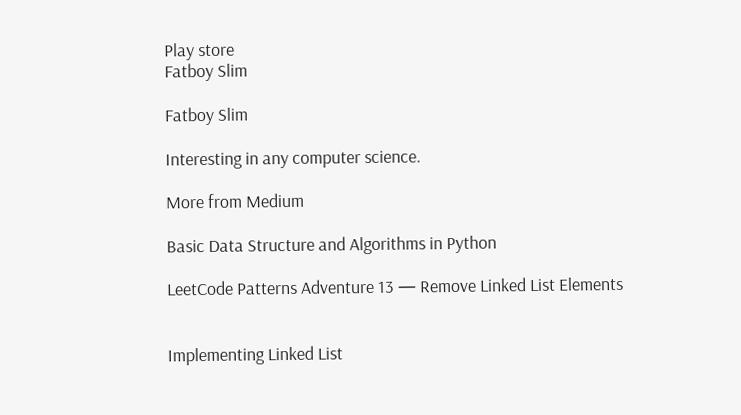Play store
Fatboy Slim

Fatboy Slim

Interesting in any computer science.

More from Medium

Basic Data Structure and Algorithms in Python

LeetCode Patterns Adventure 13 — Remove Linked List Elements


Implementing Linked List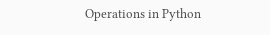Operations in Python